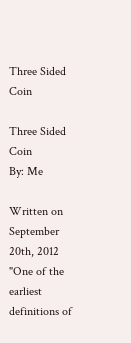Three Sided Coin

Three Sided Coin
By: Me

Written on September 20th, 2012
"One of the earliest definitions of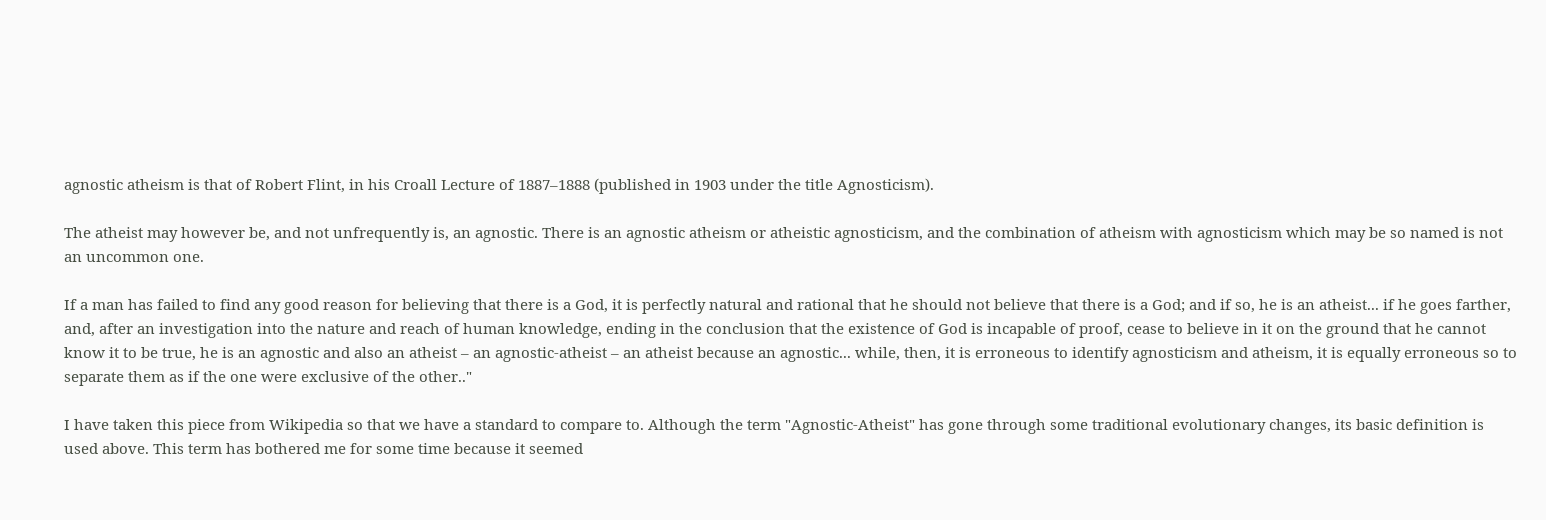agnostic atheism is that of Robert Flint, in his Croall Lecture of 1887–1888 (published in 1903 under the title Agnosticism).

The atheist may however be, and not unfrequently is, an agnostic. There is an agnostic atheism or atheistic agnosticism, and the combination of atheism with agnosticism which may be so named is not an uncommon one.

If a man has failed to find any good reason for believing that there is a God, it is perfectly natural and rational that he should not believe that there is a God; and if so, he is an atheist... if he goes farther, and, after an investigation into the nature and reach of human knowledge, ending in the conclusion that the existence of God is incapable of proof, cease to believe in it on the ground that he cannot know it to be true, he is an agnostic and also an atheist – an agnostic-atheist – an atheist because an agnostic... while, then, it is erroneous to identify agnosticism and atheism, it is equally erroneous so to separate them as if the one were exclusive of the other.."

I have taken this piece from Wikipedia so that we have a standard to compare to. Although the term "Agnostic-Atheist" has gone through some traditional evolutionary changes, its basic definition is used above. This term has bothered me for some time because it seemed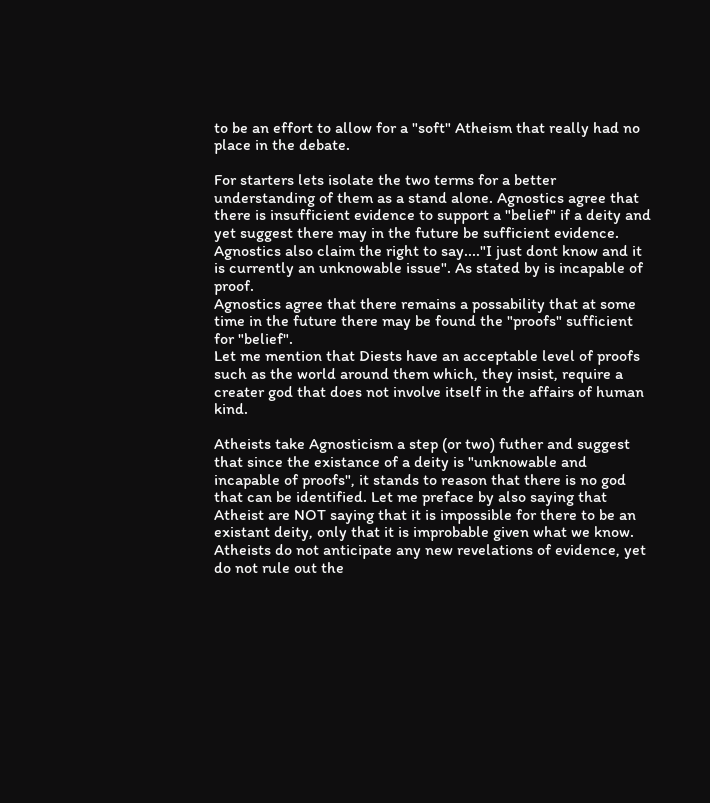to be an effort to allow for a "soft" Atheism that really had no place in the debate.

For starters lets isolate the two terms for a better understanding of them as a stand alone. Agnostics agree that there is insufficient evidence to support a "belief" if a deity and yet suggest there may in the future be sufficient evidence. Agnostics also claim the right to say...."I just dont know and it is currently an unknowable issue". As stated by is incapable of proof.
Agnostics agree that there remains a possability that at some time in the future there may be found the "proofs" sufficient for "belief".
Let me mention that Diests have an acceptable level of proofs such as the world around them which, they insist, require a creater god that does not involve itself in the affairs of human kind.

Atheists take Agnosticism a step (or two) futher and suggest that since the existance of a deity is "unknowable and incapable of proofs", it stands to reason that there is no god that can be identified. Let me preface by also saying that Atheist are NOT saying that it is impossible for there to be an existant deity, only that it is improbable given what we know. Atheists do not anticipate any new revelations of evidence, yet do not rule out the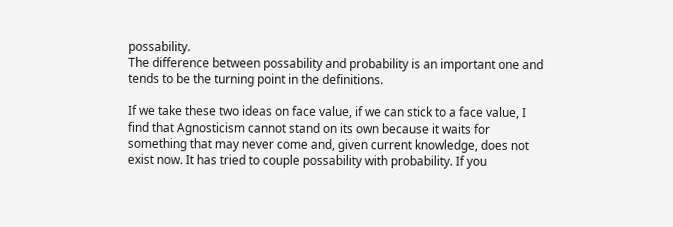possability.
The difference between possability and probability is an important one and tends to be the turning point in the definitions.

If we take these two ideas on face value, if we can stick to a face value, I find that Agnosticism cannot stand on its own because it waits for something that may never come and, given current knowledge, does not exist now. It has tried to couple possability with probability. If you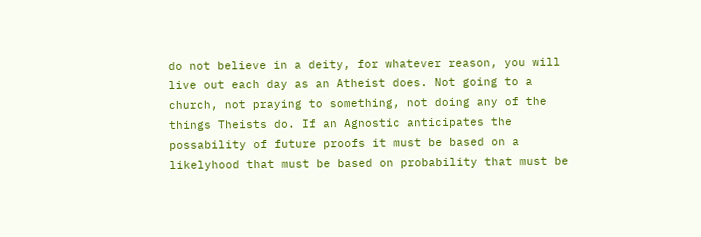do not believe in a deity, for whatever reason, you will live out each day as an Atheist does. Not going to a church, not praying to something, not doing any of the things Theists do. If an Agnostic anticipates the possability of future proofs it must be based on a likelyhood that must be based on probability that must be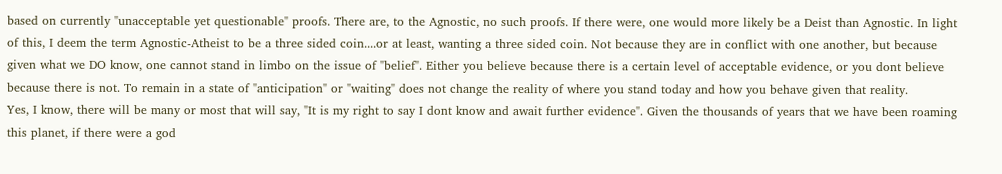based on currently "unacceptable yet questionable" proofs. There are, to the Agnostic, no such proofs. If there were, one would more likely be a Deist than Agnostic. In light of this, I deem the term Agnostic-Atheist to be a three sided coin....or at least, wanting a three sided coin. Not because they are in conflict with one another, but because given what we DO know, one cannot stand in limbo on the issue of "belief". Either you believe because there is a certain level of acceptable evidence, or you dont believe because there is not. To remain in a state of "anticipation" or "waiting" does not change the reality of where you stand today and how you behave given that reality.
Yes, I know, there will be many or most that will say, "It is my right to say I dont know and await further evidence". Given the thousands of years that we have been roaming this planet, if there were a god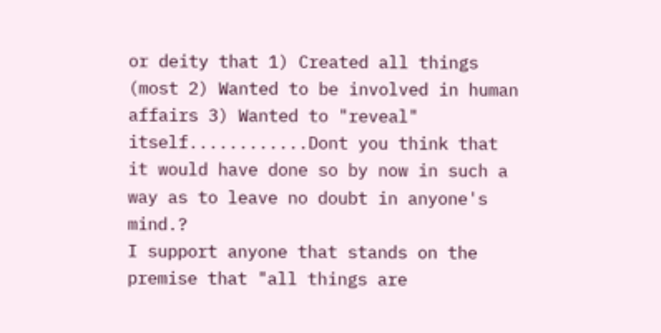or deity that 1) Created all things (most 2) Wanted to be involved in human affairs 3) Wanted to "reveal" itself............Dont you think that it would have done so by now in such a way as to leave no doubt in anyone's mind.?
I support anyone that stands on the premise that "all things are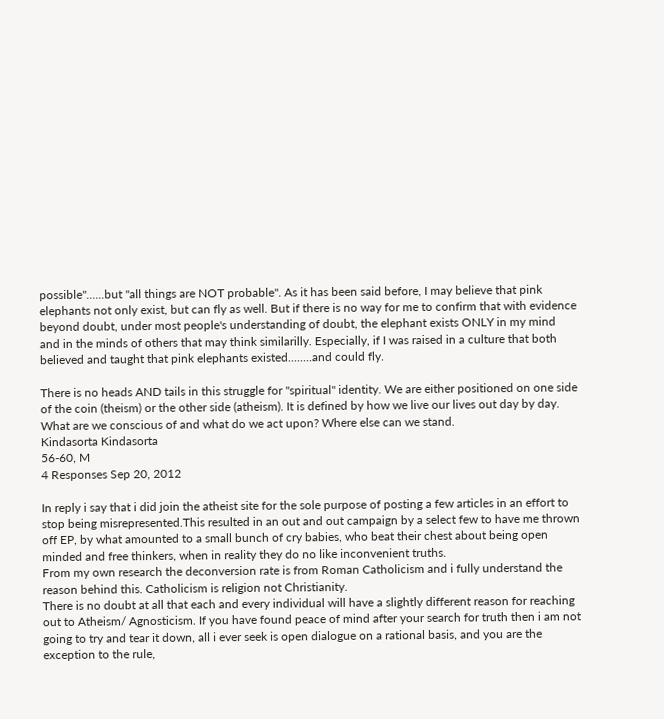possible"......but "all things are NOT probable". As it has been said before, I may believe that pink elephants not only exist, but can fly as well. But if there is no way for me to confirm that with evidence beyond doubt, under most people's understanding of doubt, the elephant exists ONLY in my mind and in the minds of others that may think similarilly. Especially, if I was raised in a culture that both believed and taught that pink elephants existed........and could fly.

There is no heads AND tails in this struggle for "spiritual" identity. We are either positioned on one side of the coin (theism) or the other side (atheism). It is defined by how we live our lives out day by day. What are we conscious of and what do we act upon? Where else can we stand.
Kindasorta Kindasorta
56-60, M
4 Responses Sep 20, 2012

In reply i say that i did join the atheist site for the sole purpose of posting a few articles in an effort to stop being misrepresented.This resulted in an out and out campaign by a select few to have me thrown off EP, by what amounted to a small bunch of cry babies, who beat their chest about being open minded and free thinkers, when in reality they do no like inconvenient truths.
From my own research the deconversion rate is from Roman Catholicism and i fully understand the reason behind this. Catholicism is religion not Christianity.
There is no doubt at all that each and every individual will have a slightly different reason for reaching out to Atheism/ Agnosticism. If you have found peace of mind after your search for truth then i am not going to try and tear it down, all i ever seek is open dialogue on a rational basis, and you are the exception to the rule,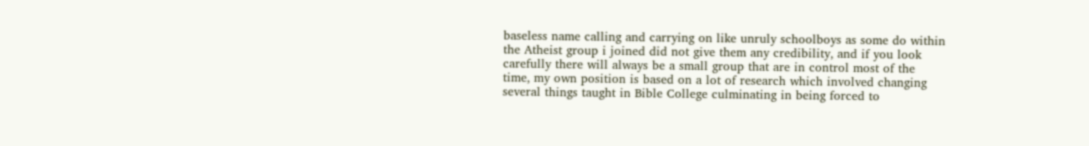baseless name calling and carrying on like unruly schoolboys as some do within the Atheist group i joined did not give them any credibility, and if you look carefully there will always be a small group that are in control most of the time, my own position is based on a lot of research which involved changing several things taught in Bible College culminating in being forced to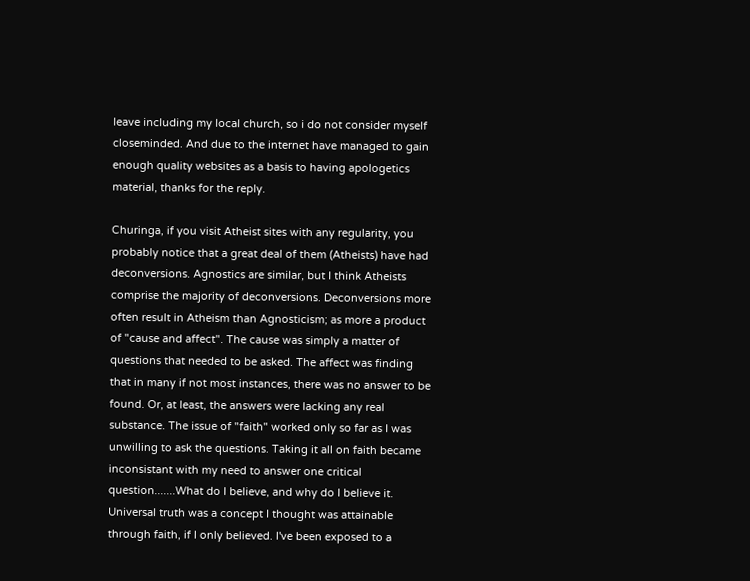leave including my local church, so i do not consider myself closeminded. And due to the internet have managed to gain enough quality websites as a basis to having apologetics material, thanks for the reply.

Churinga, if you visit Atheist sites with any regularity, you probably notice that a great deal of them (Atheists) have had deconversions. Agnostics are similar, but I think Atheists comprise the majority of deconversions. Deconversions more often result in Atheism than Agnosticism; as more a product of "cause and affect". The cause was simply a matter of questions that needed to be asked. The affect was finding that in many if not most instances, there was no answer to be found. Or, at least, the answers were lacking any real substance. The issue of "faith" worked only so far as I was unwilling to ask the questions. Taking it all on faith became inconsistant with my need to answer one critical question.......What do I believe, and why do I believe it. Universal truth was a concept I thought was attainable through faith, if I only believed. I've been exposed to a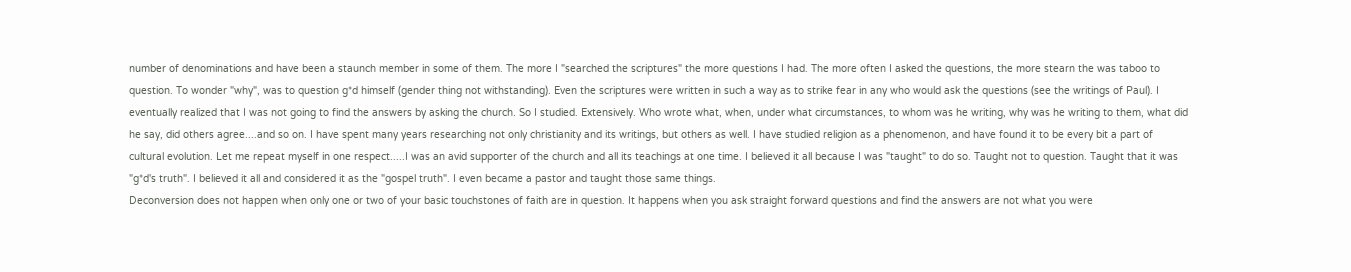number of denominations and have been a staunch member in some of them. The more I "searched the scriptures" the more questions I had. The more often I asked the questions, the more stearn the was taboo to question. To wonder "why", was to question g*d himself (gender thing not withstanding). Even the scriptures were written in such a way as to strike fear in any who would ask the questions (see the writings of Paul). I eventually realized that I was not going to find the answers by asking the church. So I studied. Extensively. Who wrote what, when, under what circumstances, to whom was he writing, why was he writing to them, what did he say, did others agree....and so on. I have spent many years researching not only christianity and its writings, but others as well. I have studied religion as a phenomenon, and have found it to be every bit a part of cultural evolution. Let me repeat myself in one respect.....I was an avid supporter of the church and all its teachings at one time. I believed it all because I was "taught" to do so. Taught not to question. Taught that it was "g*d's truth". I believed it all and considered it as the "gospel truth". I even became a pastor and taught those same things.
Deconversion does not happen when only one or two of your basic touchstones of faith are in question. It happens when you ask straight forward questions and find the answers are not what you were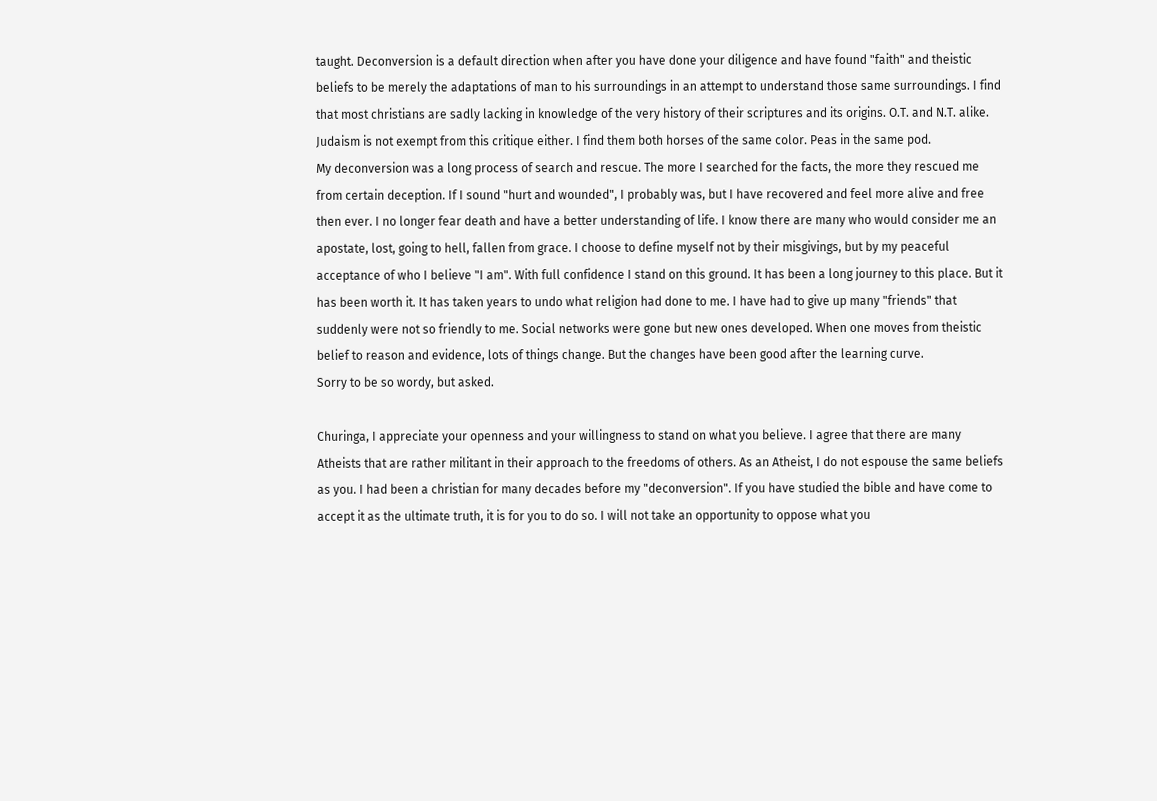taught. Deconversion is a default direction when after you have done your diligence and have found "faith" and theistic beliefs to be merely the adaptations of man to his surroundings in an attempt to understand those same surroundings. I find that most christians are sadly lacking in knowledge of the very history of their scriptures and its origins. O.T. and N.T. alike. Judaism is not exempt from this critique either. I find them both horses of the same color. Peas in the same pod.
My deconversion was a long process of search and rescue. The more I searched for the facts, the more they rescued me from certain deception. If I sound "hurt and wounded", I probably was, but I have recovered and feel more alive and free then ever. I no longer fear death and have a better understanding of life. I know there are many who would consider me an apostate, lost, going to hell, fallen from grace. I choose to define myself not by their misgivings, but by my peaceful acceptance of who I believe "I am". With full confidence I stand on this ground. It has been a long journey to this place. But it has been worth it. It has taken years to undo what religion had done to me. I have had to give up many "friends" that suddenly were not so friendly to me. Social networks were gone but new ones developed. When one moves from theistic belief to reason and evidence, lots of things change. But the changes have been good after the learning curve.
Sorry to be so wordy, but asked.

Churinga, I appreciate your openness and your willingness to stand on what you believe. I agree that there are many Atheists that are rather militant in their approach to the freedoms of others. As an Atheist, I do not espouse the same beliefs as you. I had been a christian for many decades before my "deconversion". If you have studied the bible and have come to accept it as the ultimate truth, it is for you to do so. I will not take an opportunity to oppose what you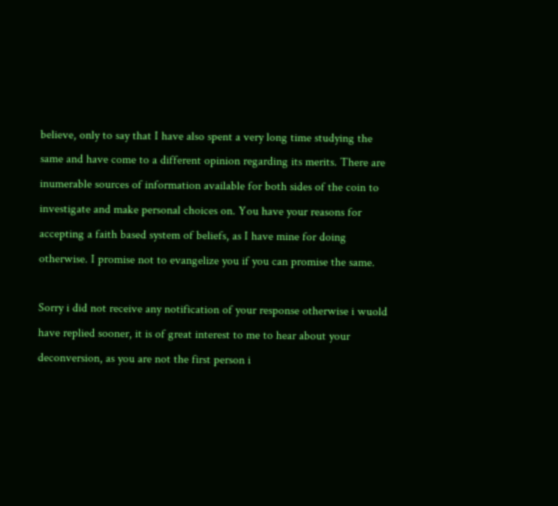believe, only to say that I have also spent a very long time studying the same and have come to a different opinion regarding its merits. There are inumerable sources of information available for both sides of the coin to investigate and make personal choices on. You have your reasons for accepting a faith based system of beliefs, as I have mine for doing otherwise. I promise not to evangelize you if you can promise the same.

Sorry i did not receive any notification of your response otherwise i wuold have replied sooner, it is of great interest to me to hear about your deconversion, as you are not the first person i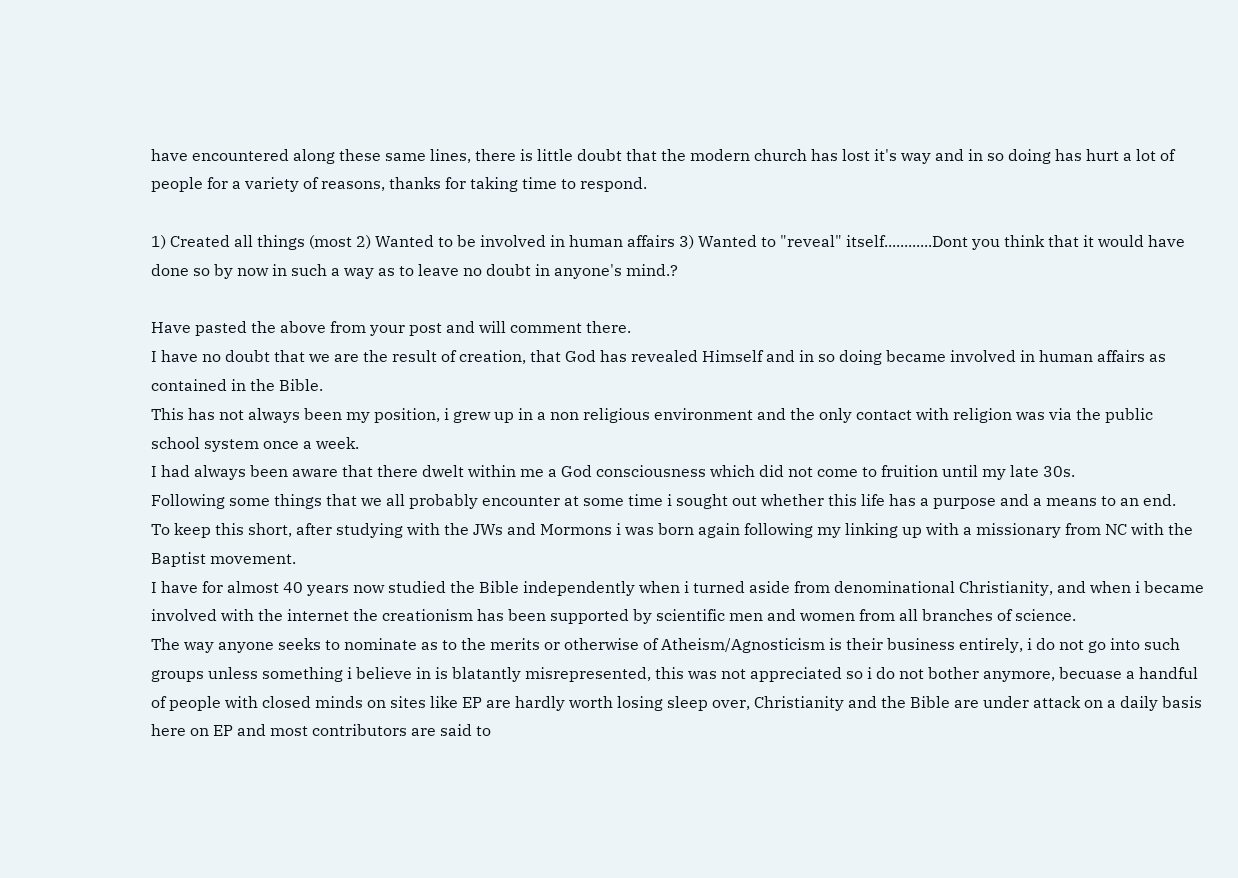have encountered along these same lines, there is little doubt that the modern church has lost it's way and in so doing has hurt a lot of people for a variety of reasons, thanks for taking time to respond.

1) Created all things (most 2) Wanted to be involved in human affairs 3) Wanted to "reveal" itself............Dont you think that it would have done so by now in such a way as to leave no doubt in anyone's mind.?

Have pasted the above from your post and will comment there.
I have no doubt that we are the result of creation, that God has revealed Himself and in so doing became involved in human affairs as contained in the Bible.
This has not always been my position, i grew up in a non religious environment and the only contact with religion was via the public school system once a week.
I had always been aware that there dwelt within me a God consciousness which did not come to fruition until my late 30s.
Following some things that we all probably encounter at some time i sought out whether this life has a purpose and a means to an end.
To keep this short, after studying with the JWs and Mormons i was born again following my linking up with a missionary from NC with the Baptist movement.
I have for almost 40 years now studied the Bible independently when i turned aside from denominational Christianity, and when i became involved with the internet the creationism has been supported by scientific men and women from all branches of science.
The way anyone seeks to nominate as to the merits or otherwise of Atheism/Agnosticism is their business entirely, i do not go into such groups unless something i believe in is blatantly misrepresented, this was not appreciated so i do not bother anymore, becuase a handful of people with closed minds on sites like EP are hardly worth losing sleep over, Christianity and the Bible are under attack on a daily basis here on EP and most contributors are said to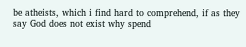be atheists, which i find hard to comprehend, if as they say God does not exist why spend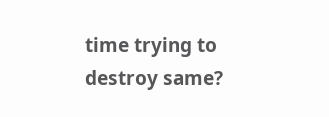time trying to destroy same?